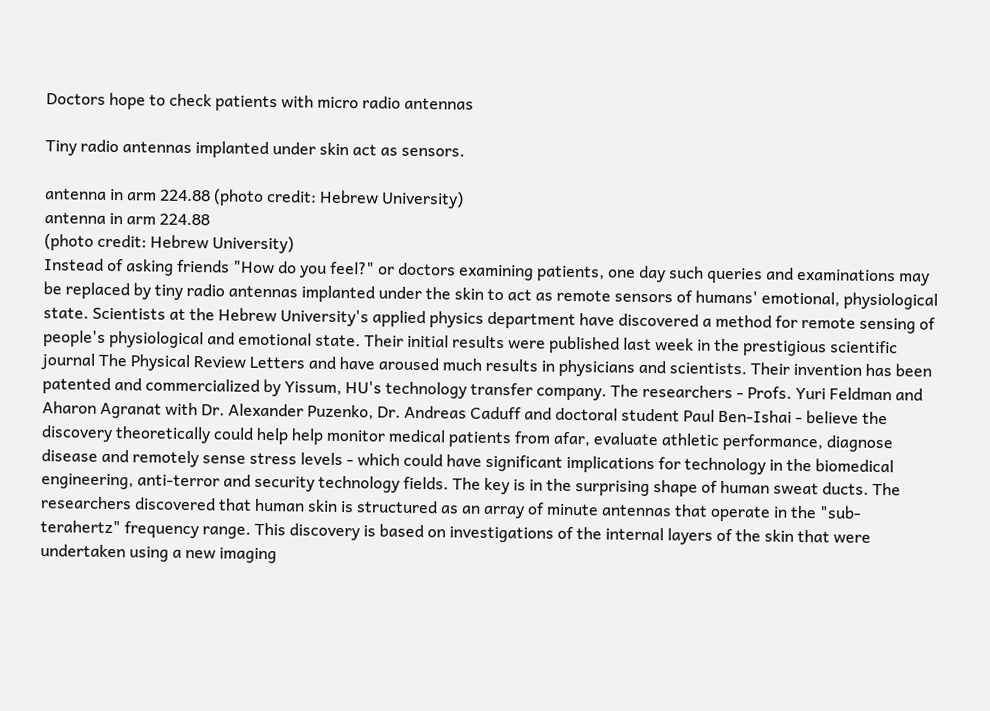Doctors hope to check patients with micro radio antennas

Tiny radio antennas implanted under skin act as sensors.

antenna in arm 224.88 (photo credit: Hebrew University)
antenna in arm 224.88
(photo credit: Hebrew University)
Instead of asking friends "How do you feel?" or doctors examining patients, one day such queries and examinations may be replaced by tiny radio antennas implanted under the skin to act as remote sensors of humans' emotional, physiological state. Scientists at the Hebrew University's applied physics department have discovered a method for remote sensing of people's physiological and emotional state. Their initial results were published last week in the prestigious scientific journal The Physical Review Letters and have aroused much results in physicians and scientists. Their invention has been patented and commercialized by Yissum, HU's technology transfer company. The researchers - Profs. Yuri Feldman and Aharon Agranat with Dr. Alexander Puzenko, Dr. Andreas Caduff and doctoral student Paul Ben-Ishai - believe the discovery theoretically could help help monitor medical patients from afar, evaluate athletic performance, diagnose disease and remotely sense stress levels - which could have significant implications for technology in the biomedical engineering, anti-terror and security technology fields. The key is in the surprising shape of human sweat ducts. The researchers discovered that human skin is structured as an array of minute antennas that operate in the "sub-terahertz" frequency range. This discovery is based on investigations of the internal layers of the skin that were undertaken using a new imaging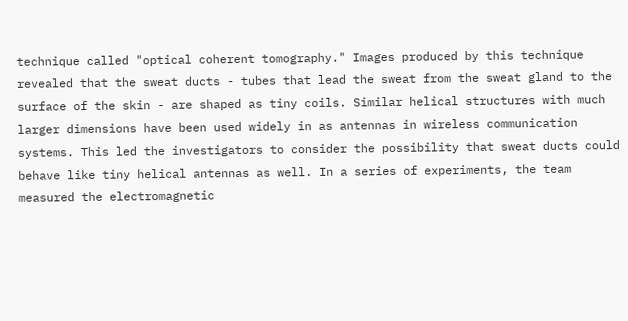technique called "optical coherent tomography." Images produced by this technique revealed that the sweat ducts - tubes that lead the sweat from the sweat gland to the surface of the skin - are shaped as tiny coils. Similar helical structures with much larger dimensions have been used widely in as antennas in wireless communication systems. This led the investigators to consider the possibility that sweat ducts could behave like tiny helical antennas as well. In a series of experiments, the team measured the electromagnetic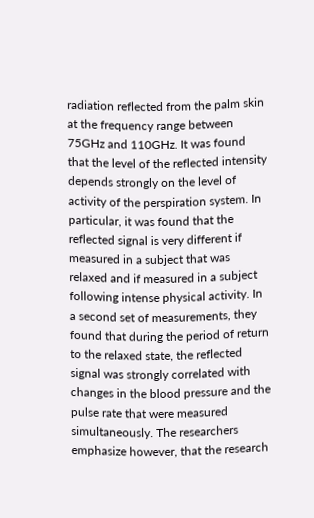radiation reflected from the palm skin at the frequency range between 75GHz and 110GHz. It was found that the level of the reflected intensity depends strongly on the level of activity of the perspiration system. In particular, it was found that the reflected signal is very different if measured in a subject that was relaxed and if measured in a subject following intense physical activity. In a second set of measurements, they found that during the period of return to the relaxed state, the reflected signal was strongly correlated with changes in the blood pressure and the pulse rate that were measured simultaneously. The researchers emphasize however, that the research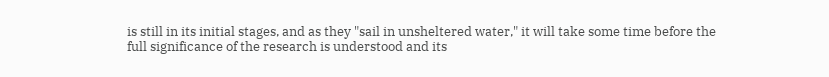is still in its initial stages, and as they "sail in unsheltered water," it will take some time before the full significance of the research is understood and its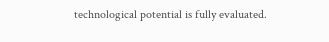technological potential is fully evaluated.